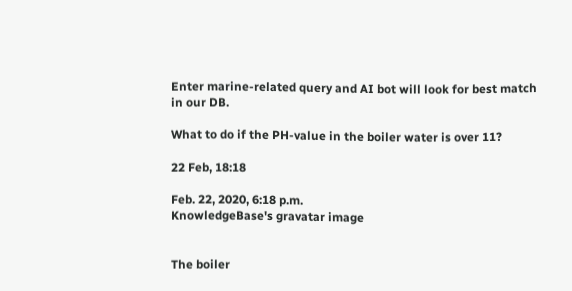Enter marine-related query and AI bot will look for best match in our DB.

What to do if the PH-value in the boiler water is over 11?

22 Feb, 18:18

Feb. 22, 2020, 6:18 p.m.
KnowledgeBase's gravatar image


The boiler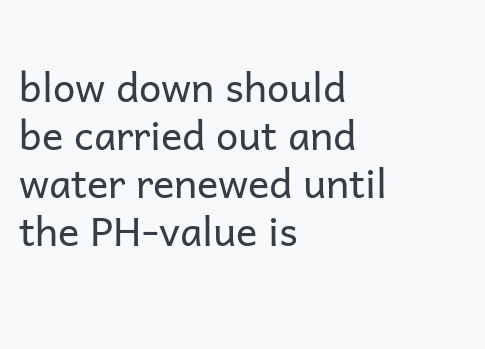blow down should be carried out and water renewed until the PH-value is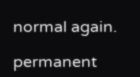normal again.

permanent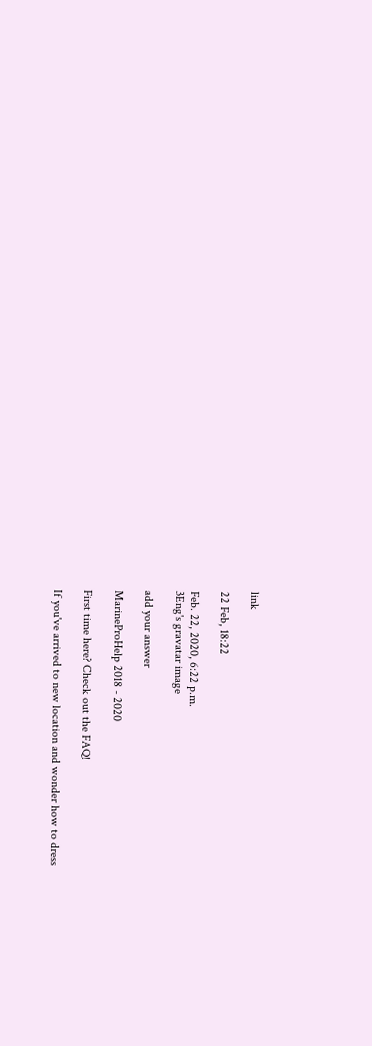link

22 Feb, 18:22

Feb. 22, 2020, 6:22 p.m.
3Eng's gravatar image

add your answer

MarineProHelp 2018 - 2020

First time here? Check out the FAQ!

If you've arrived to new location and wonder how to dress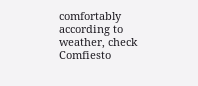comfortably according to weather, check Comfiesto